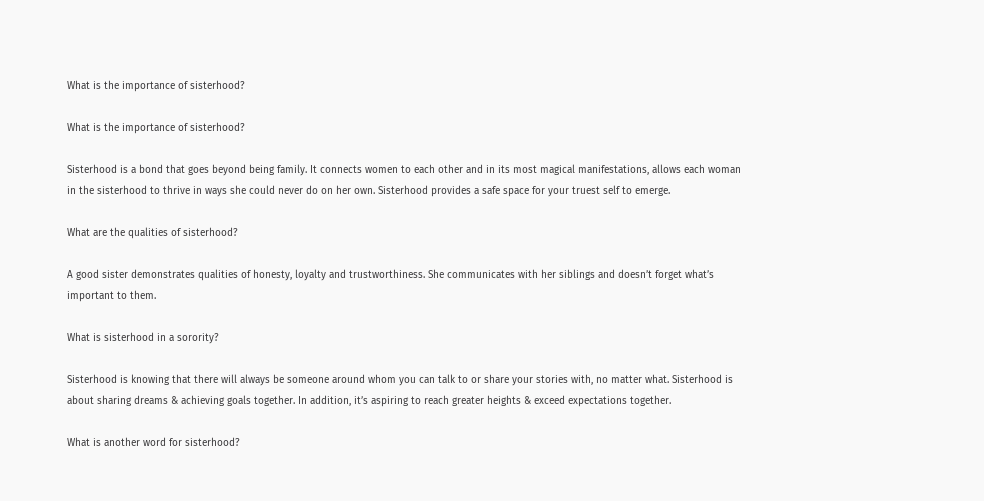What is the importance of sisterhood?

What is the importance of sisterhood?

Sisterhood is a bond that goes beyond being family. It connects women to each other and in its most magical manifestations, allows each woman in the sisterhood to thrive in ways she could never do on her own. Sisterhood provides a safe space for your truest self to emerge.

What are the qualities of sisterhood?

A good sister demonstrates qualities of honesty, loyalty and trustworthiness. She communicates with her siblings and doesn’t forget what’s important to them.

What is sisterhood in a sorority?

Sisterhood is knowing that there will always be someone around whom you can talk to or share your stories with, no matter what. Sisterhood is about sharing dreams & achieving goals together. In addition, it’s aspiring to reach greater heights & exceed expectations together.

What is another word for sisterhood?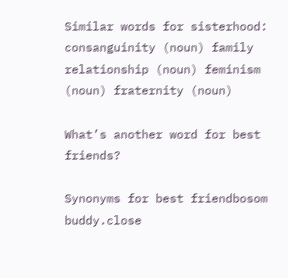Similar words for sisterhood: consanguinity (noun) family relationship (noun) feminism (noun) fraternity (noun)

What’s another word for best friends?

Synonyms for best friendbosom buddy.close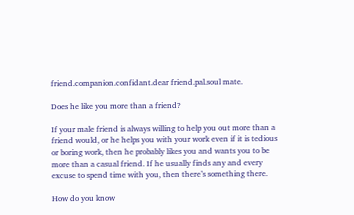friend.companion.confidant.dear friend.pal.soul mate.

Does he like you more than a friend?

If your male friend is always willing to help you out more than a friend would, or he helps you with your work even if it is tedious or boring work, then he probably likes you and wants you to be more than a casual friend. If he usually finds any and every excuse to spend time with you, then there’s something there.

How do you know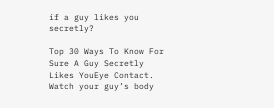if a guy likes you secretly?

Top 30 Ways To Know For Sure A Guy Secretly Likes YouEye Contact. Watch your guy’s body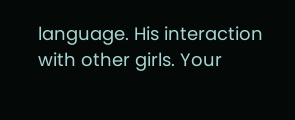language. His interaction with other girls. Your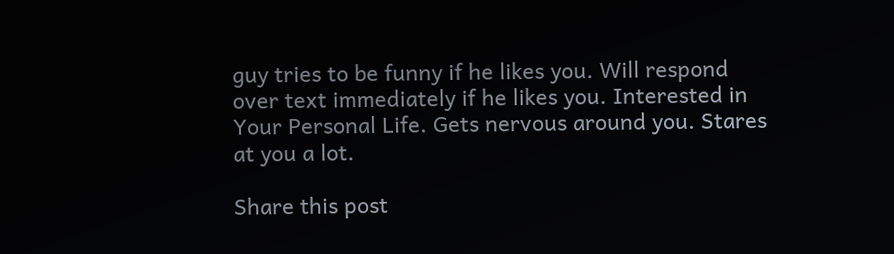guy tries to be funny if he likes you. Will respond over text immediately if he likes you. Interested in Your Personal Life. Gets nervous around you. Stares at you a lot.

Share this post